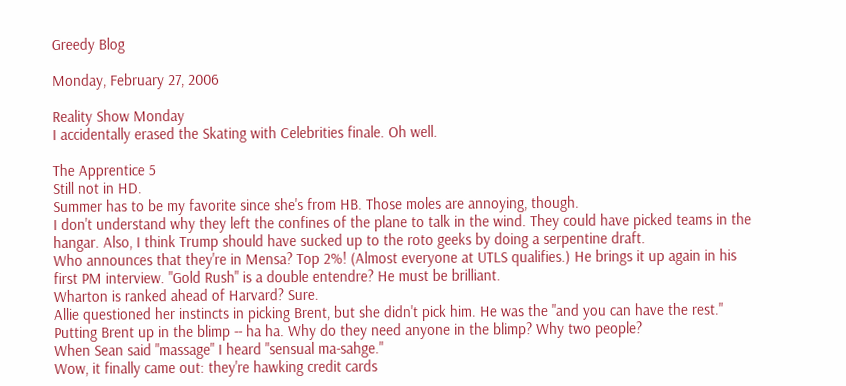Greedy Blog

Monday, February 27, 2006

Reality Show Monday
I accidentally erased the Skating with Celebrities finale. Oh well.

The Apprentice 5
Still not in HD.
Summer has to be my favorite since she's from HB. Those moles are annoying, though.
I don't understand why they left the confines of the plane to talk in the wind. They could have picked teams in the hangar. Also, I think Trump should have sucked up to the roto geeks by doing a serpentine draft.
Who announces that they're in Mensa? Top 2%! (Almost everyone at UTLS qualifies.) He brings it up again in his first PM interview. "Gold Rush" is a double entendre? He must be brilliant.
Wharton is ranked ahead of Harvard? Sure.
Allie questioned her instincts in picking Brent, but she didn't pick him. He was the "and you can have the rest." Putting Brent up in the blimp -- ha ha. Why do they need anyone in the blimp? Why two people?
When Sean said "massage" I heard "sensual ma-sahge."
Wow, it finally came out: they're hawking credit cards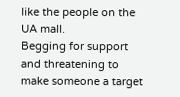like the people on the UA mall.
Begging for support and threatening to make someone a target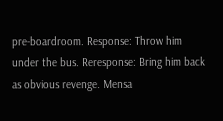pre-boardroom. Response: Throw him under the bus. Reresponse: Bring him back as obvious revenge. Mensa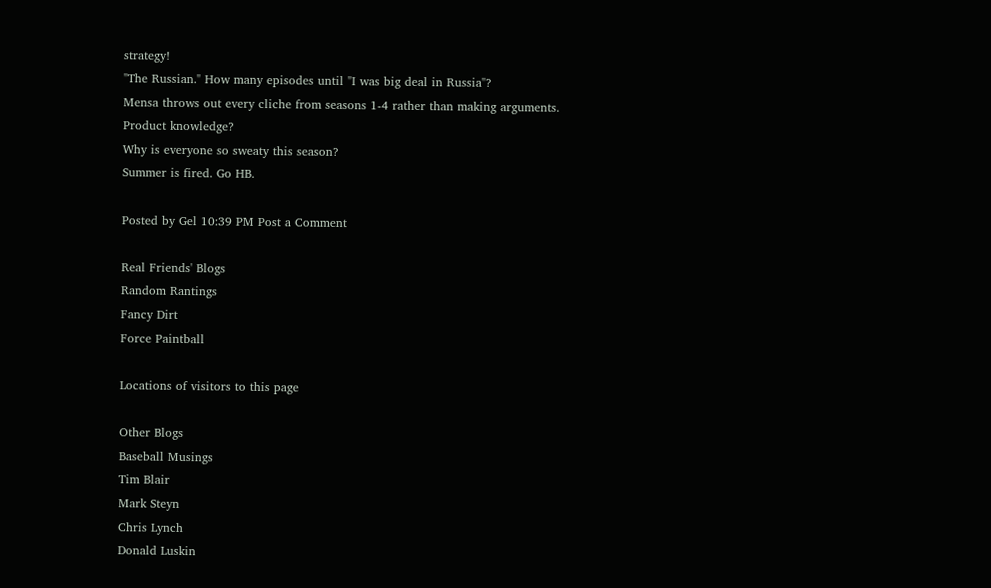strategy!
"The Russian." How many episodes until "I was big deal in Russia"?
Mensa throws out every cliche from seasons 1-4 rather than making arguments.
Product knowledge?
Why is everyone so sweaty this season?
Summer is fired. Go HB.

Posted by Gel 10:39 PM Post a Comment

Real Friends' Blogs
Random Rantings
Fancy Dirt
Force Paintball

Locations of visitors to this page

Other Blogs
Baseball Musings
Tim Blair
Mark Steyn
Chris Lynch
Donald Luskin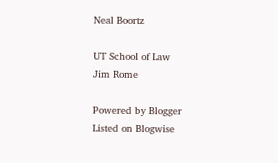Neal Boortz

UT School of Law
Jim Rome

Powered by Blogger
Listed on Blogwise